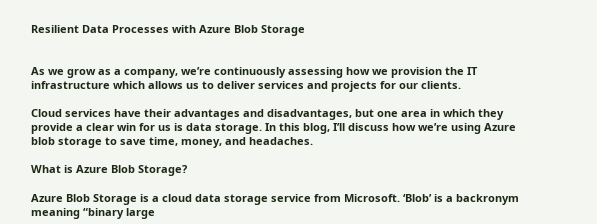Resilient Data Processes with Azure Blob Storage


As we grow as a company, we’re continuously assessing how we provision the IT infrastructure which allows us to deliver services and projects for our clients.

Cloud services have their advantages and disadvantages, but one area in which they provide a clear win for us is data storage. In this blog, I’ll discuss how we’re using Azure blob storage to save time, money, and headaches.

What is Azure Blob Storage?

Azure Blob Storage is a cloud data storage service from Microsoft. ‘Blob’ is a backronym meaning “binary large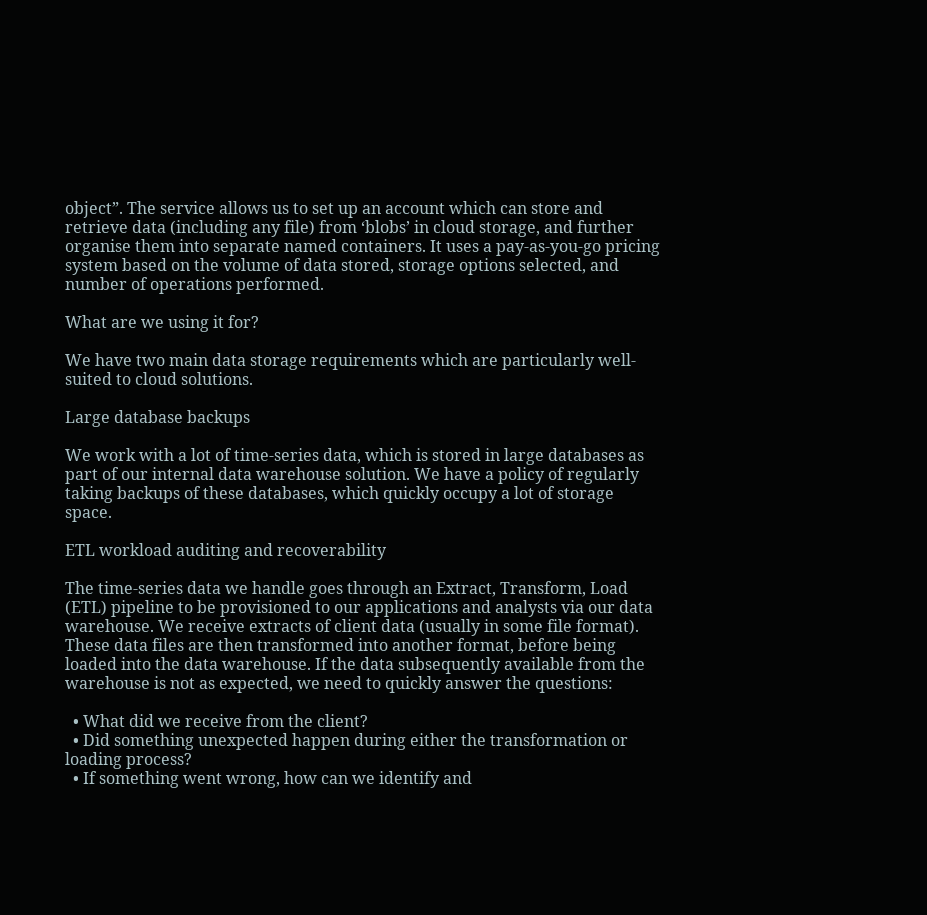object”. The service allows us to set up an account which can store and retrieve data (including any file) from ‘blobs’ in cloud storage, and further organise them into separate named containers. It uses a pay-as-you-go pricing system based on the volume of data stored, storage options selected, and number of operations performed.

What are we using it for?

We have two main data storage requirements which are particularly well-suited to cloud solutions.

Large database backups

We work with a lot of time-series data, which is stored in large databases as part of our internal data warehouse solution. We have a policy of regularly taking backups of these databases, which quickly occupy a lot of storage space.

ETL workload auditing and recoverability

The time-series data we handle goes through an Extract, Transform, Load (ETL) pipeline to be provisioned to our applications and analysts via our data warehouse. We receive extracts of client data (usually in some file format). These data files are then transformed into another format, before being loaded into the data warehouse. If the data subsequently available from the warehouse is not as expected, we need to quickly answer the questions:

  • What did we receive from the client?
  • Did something unexpected happen during either the transformation or loading process?
  • If something went wrong, how can we identify and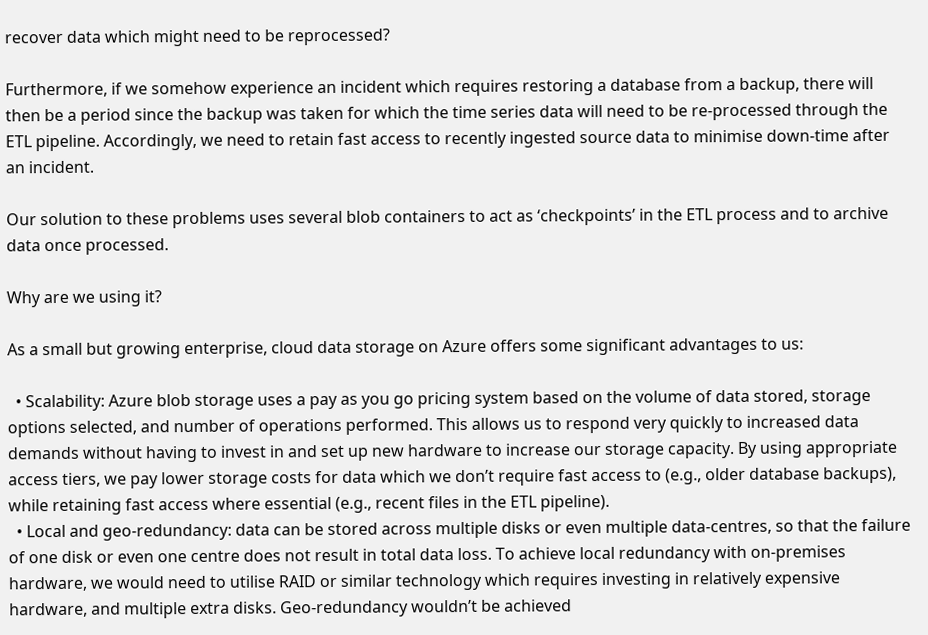recover data which might need to be reprocessed?

Furthermore, if we somehow experience an incident which requires restoring a database from a backup, there will then be a period since the backup was taken for which the time series data will need to be re-processed through the ETL pipeline. Accordingly, we need to retain fast access to recently ingested source data to minimise down-time after an incident.

Our solution to these problems uses several blob containers to act as ‘checkpoints’ in the ETL process and to archive data once processed.

Why are we using it?

As a small but growing enterprise, cloud data storage on Azure offers some significant advantages to us:

  • Scalability: Azure blob storage uses a pay as you go pricing system based on the volume of data stored, storage options selected, and number of operations performed. This allows us to respond very quickly to increased data demands without having to invest in and set up new hardware to increase our storage capacity. By using appropriate access tiers, we pay lower storage costs for data which we don’t require fast access to (e.g., older database backups), while retaining fast access where essential (e.g., recent files in the ETL pipeline).
  • Local and geo-redundancy: data can be stored across multiple disks or even multiple data-centres, so that the failure of one disk or even one centre does not result in total data loss. To achieve local redundancy with on-premises hardware, we would need to utilise RAID or similar technology which requires investing in relatively expensive hardware, and multiple extra disks. Geo-redundancy wouldn’t be achieved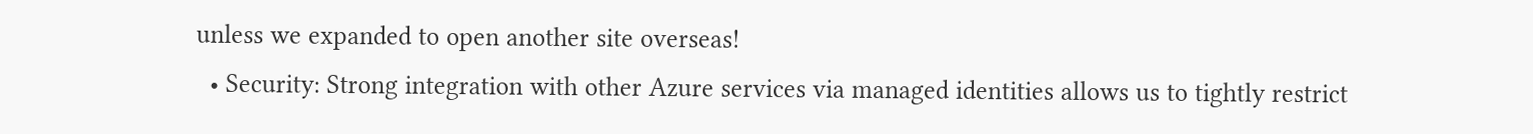unless we expanded to open another site overseas!
  • Security: Strong integration with other Azure services via managed identities allows us to tightly restrict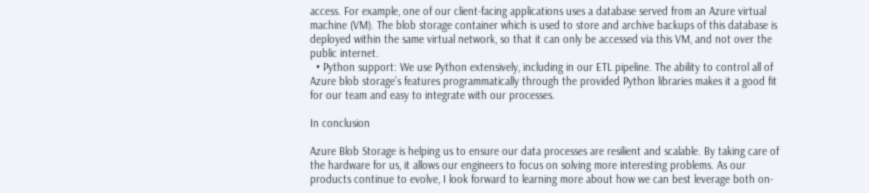access. For example, one of our client-facing applications uses a database served from an Azure virtual machine (VM). The blob storage container which is used to store and archive backups of this database is deployed within the same virtual network, so that it can only be accessed via this VM, and not over the public internet.
  • Python support: We use Python extensively, including in our ETL pipeline. The ability to control all of Azure blob storage’s features programmatically through the provided Python libraries makes it a good fit for our team and easy to integrate with our processes.

In conclusion

Azure Blob Storage is helping us to ensure our data processes are resilient and scalable. By taking care of the hardware for us, it allows our engineers to focus on solving more interesting problems. As our products continue to evolve, I look forward to learning more about how we can best leverage both on-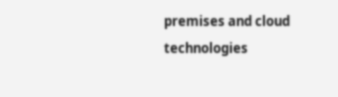premises and cloud technologies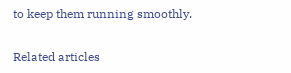to keep them running smoothly.

Related articles